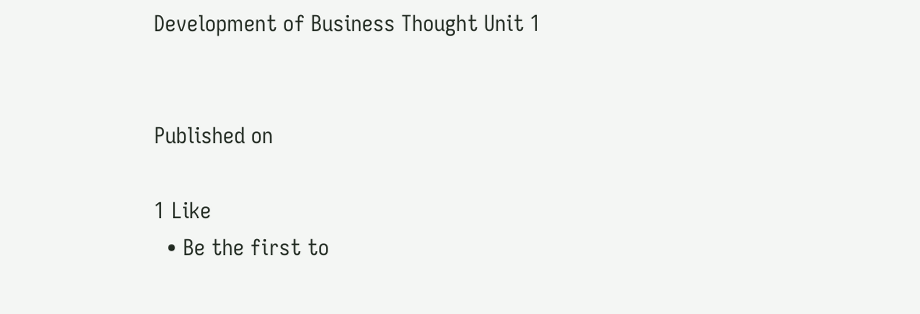Development of Business Thought Unit 1


Published on

1 Like
  • Be the first to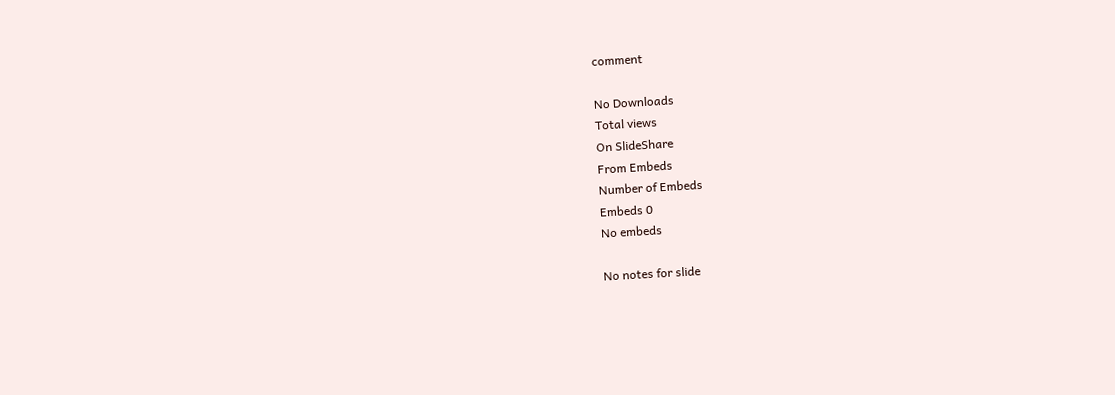comment

No Downloads
Total views
On SlideShare
From Embeds
Number of Embeds
Embeds 0
No embeds

No notes for slide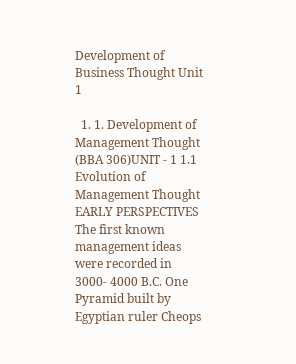Development of Business Thought Unit 1

  1. 1. Development of Management Thought (BBA 306)UNIT - 1 1.1 Evolution of Management Thought EARLY PERSPECTIVES The first known management ideas were recorded in 3000- 4000 B.C. One Pyramid built by Egyptian ruler Cheops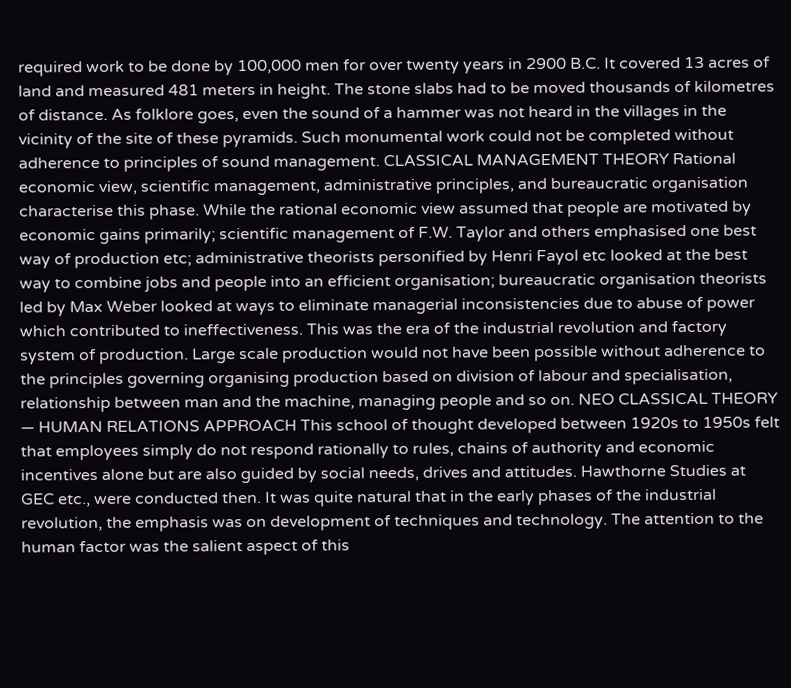required work to be done by 100,000 men for over twenty years in 2900 B.C. It covered 13 acres of land and measured 481 meters in height. The stone slabs had to be moved thousands of kilometres of distance. As folklore goes, even the sound of a hammer was not heard in the villages in the vicinity of the site of these pyramids. Such monumental work could not be completed without adherence to principles of sound management. CLASSICAL MANAGEMENT THEORY Rational economic view, scientific management, administrative principles, and bureaucratic organisation characterise this phase. While the rational economic view assumed that people are motivated by economic gains primarily; scientific management of F.W. Taylor and others emphasised one best way of production etc; administrative theorists personified by Henri Fayol etc looked at the best way to combine jobs and people into an efficient organisation; bureaucratic organisation theorists led by Max Weber looked at ways to eliminate managerial inconsistencies due to abuse of power which contributed to ineffectiveness. This was the era of the industrial revolution and factory system of production. Large scale production would not have been possible without adherence to the principles governing organising production based on division of labour and specialisation, relationship between man and the machine, managing people and so on. NEO CLASSICAL THEORY — HUMAN RELATIONS APPROACH This school of thought developed between 1920s to 1950s felt that employees simply do not respond rationally to rules, chains of authority and economic incentives alone but are also guided by social needs, drives and attitudes. Hawthorne Studies at GEC etc., were conducted then. It was quite natural that in the early phases of the industrial revolution, the emphasis was on development of techniques and technology. The attention to the human factor was the salient aspect of this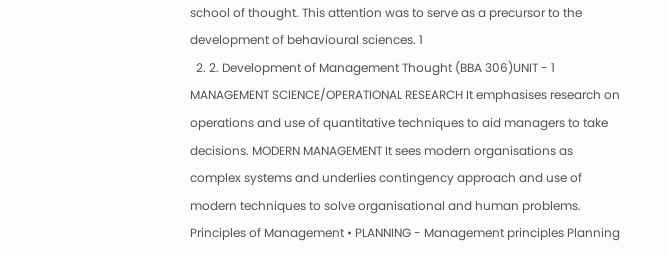school of thought. This attention was to serve as a precursor to the development of behavioural sciences. 1
  2. 2. Development of Management Thought (BBA 306)UNIT - 1 MANAGEMENT SCIENCE/OPERATIONAL RESEARCH It emphasises research on operations and use of quantitative techniques to aid managers to take decisions. MODERN MANAGEMENT It sees modern organisations as complex systems and underlies contingency approach and use of modern techniques to solve organisational and human problems. Principles of Management • PLANNING - Management principles Planning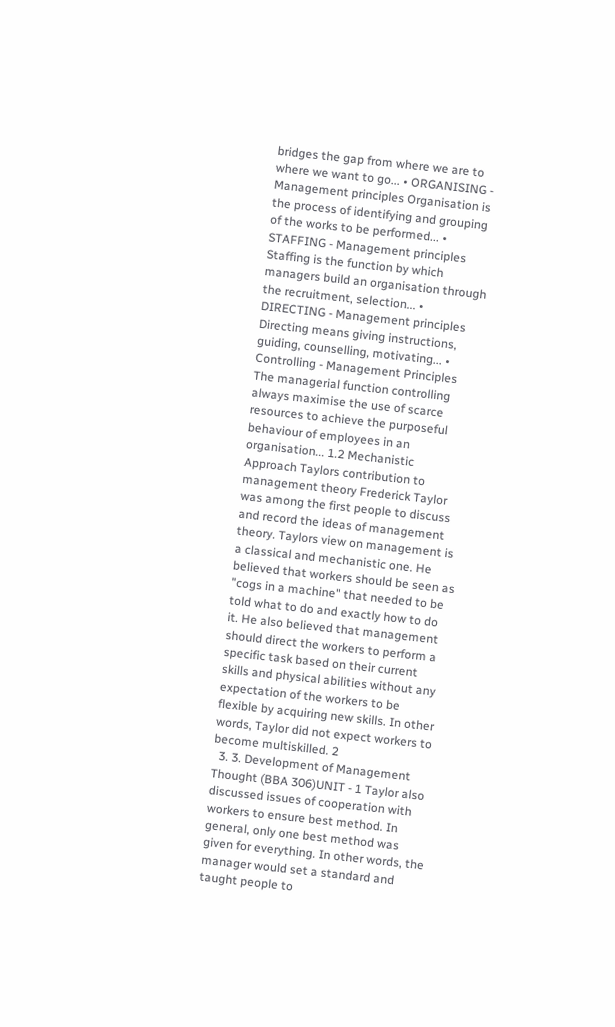bridges the gap from where we are to where we want to go... • ORGANISING - Management principles Organisation is the process of identifying and grouping of the works to be performed... • STAFFING - Management principles Staffing is the function by which managers build an organisation through the recruitment, selection... • DIRECTING - Management principles Directing means giving instructions, guiding, counselling, motivating... • Controlling - Management Principles The managerial function controlling always maximise the use of scarce resources to achieve the purposeful behaviour of employees in an organisation... 1.2 Mechanistic Approach Taylors contribution to management theory Frederick Taylor was among the first people to discuss and record the ideas of management theory. Taylors view on management is a classical and mechanistic one. He believed that workers should be seen as "cogs in a machine" that needed to be told what to do and exactly how to do it. He also believed that management should direct the workers to perform a specific task based on their current skills and physical abilities without any expectation of the workers to be flexible by acquiring new skills. In other words, Taylor did not expect workers to become multiskilled. 2
  3. 3. Development of Management Thought (BBA 306)UNIT - 1 Taylor also discussed issues of cooperation with workers to ensure best method. In general, only one best method was given for everything. In other words, the manager would set a standard and taught people to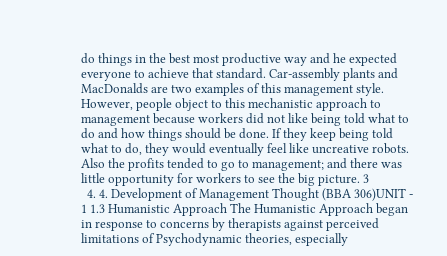do things in the best most productive way and he expected everyone to achieve that standard. Car-assembly plants and MacDonalds are two examples of this management style. However, people object to this mechanistic approach to management because workers did not like being told what to do and how things should be done. If they keep being told what to do, they would eventually feel like uncreative robots. Also the profits tended to go to management; and there was little opportunity for workers to see the big picture. 3
  4. 4. Development of Management Thought (BBA 306)UNIT - 1 1.3 Humanistic Approach The Humanistic Approach began in response to concerns by therapists against perceived limitations of Psychodynamic theories, especially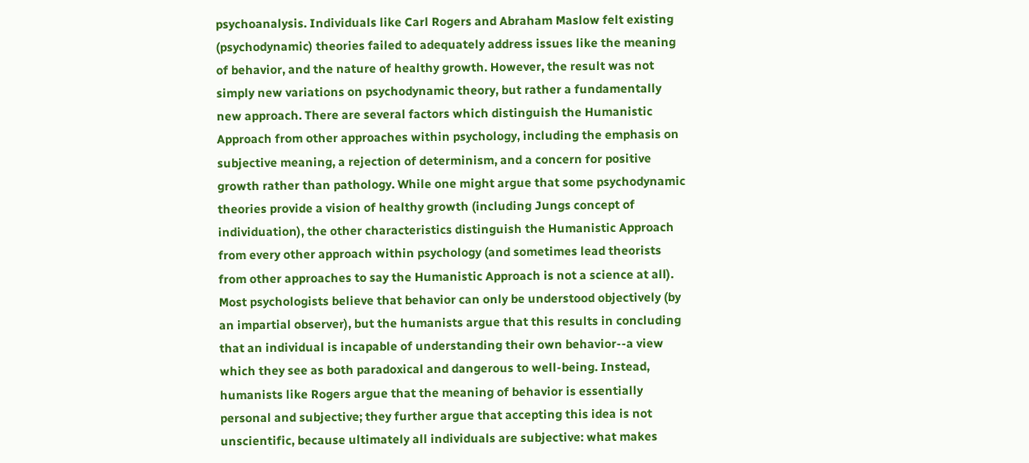psychoanalysis. Individuals like Carl Rogers and Abraham Maslow felt existing (psychodynamic) theories failed to adequately address issues like the meaning of behavior, and the nature of healthy growth. However, the result was not simply new variations on psychodynamic theory, but rather a fundamentally new approach. There are several factors which distinguish the Humanistic Approach from other approaches within psychology, including the emphasis on subjective meaning, a rejection of determinism, and a concern for positive growth rather than pathology. While one might argue that some psychodynamic theories provide a vision of healthy growth (including Jungs concept of individuation), the other characteristics distinguish the Humanistic Approach from every other approach within psychology (and sometimes lead theorists from other approaches to say the Humanistic Approach is not a science at all). Most psychologists believe that behavior can only be understood objectively (by an impartial observer), but the humanists argue that this results in concluding that an individual is incapable of understanding their own behavior--a view which they see as both paradoxical and dangerous to well-being. Instead, humanists like Rogers argue that the meaning of behavior is essentially personal and subjective; they further argue that accepting this idea is not unscientific, because ultimately all individuals are subjective: what makes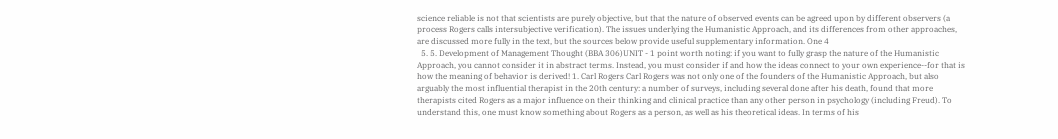science reliable is not that scientists are purely objective, but that the nature of observed events can be agreed upon by different observers (a process Rogers calls intersubjective verification). The issues underlying the Humanistic Approach, and its differences from other approaches, are discussed more fully in the text, but the sources below provide useful supplementary information. One 4
  5. 5. Development of Management Thought (BBA 306)UNIT - 1 point worth noting: if you want to fully grasp the nature of the Humanistic Approach, you cannot consider it in abstract terms. Instead, you must consider if and how the ideas connect to your own experience--for that is how the meaning of behavior is derived! 1. Carl Rogers Carl Rogers was not only one of the founders of the Humanistic Approach, but also arguably the most influential therapist in the 20th century: a number of surveys, including several done after his death, found that more therapists cited Rogers as a major influence on their thinking and clinical practice than any other person in psychology (including Freud). To understand this, one must know something about Rogers as a person, as well as his theoretical ideas. In terms of his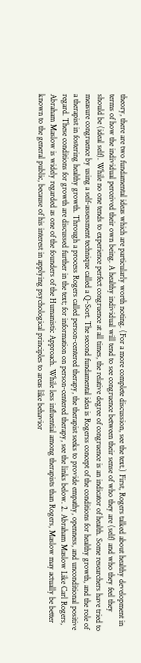theory, there are two fundamental ideas which are particularly worth noting. (For a more complete discussion, see the text.) First, Rogers talked about healthy development in terms of how the individual perceived their own being. A healthy individual will tend to see congruence between their sense of who they are (self) and who they feel they should be (ideal self). While no one tends to experience perfect congruence at all times, the relative degree of congruence is an indicator of health. Some researchers have tried to measure congruence by using a self-assessment technique called a Q-Sort. The second fundamental idea is Rogerss concept of the conditions for healthy growth, and the role of a therapist in fostering healthy growth. Through a process Rogers called person-centered therapy, the therapist seeks to provide empathy, openness, and unconditional positive regard. These conditions for growth are discussed further in the text; for information on person-centered therapy, see the links below. 2. Abraham Maslow Like Carl Rogers, Abraham Maslow is widely regarded as one of the founders of the Humanistic Approach. While less influential among therapists than Rogers, Maslow may actually be better known to the general public, because of his interest in applying psychological principles to areas like behavior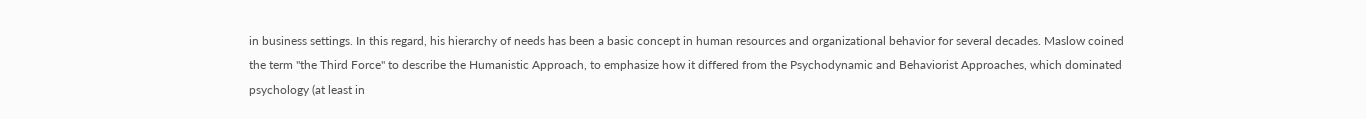in business settings. In this regard, his hierarchy of needs has been a basic concept in human resources and organizational behavior for several decades. Maslow coined the term "the Third Force" to describe the Humanistic Approach, to emphasize how it differed from the Psychodynamic and Behaviorist Approaches, which dominated psychology (at least in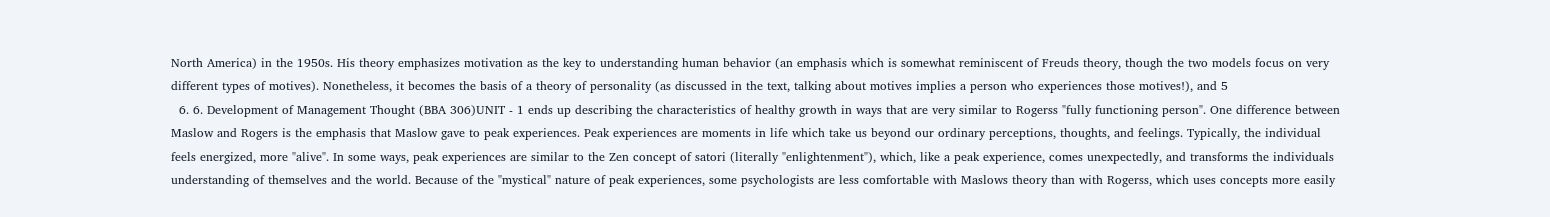North America) in the 1950s. His theory emphasizes motivation as the key to understanding human behavior (an emphasis which is somewhat reminiscent of Freuds theory, though the two models focus on very different types of motives). Nonetheless, it becomes the basis of a theory of personality (as discussed in the text, talking about motives implies a person who experiences those motives!), and 5
  6. 6. Development of Management Thought (BBA 306)UNIT - 1 ends up describing the characteristics of healthy growth in ways that are very similar to Rogerss "fully functioning person". One difference between Maslow and Rogers is the emphasis that Maslow gave to peak experiences. Peak experiences are moments in life which take us beyond our ordinary perceptions, thoughts, and feelings. Typically, the individual feels energized, more "alive". In some ways, peak experiences are similar to the Zen concept of satori (literally "enlightenment"), which, like a peak experience, comes unexpectedly, and transforms the individuals understanding of themselves and the world. Because of the "mystical" nature of peak experiences, some psychologists are less comfortable with Maslows theory than with Rogerss, which uses concepts more easily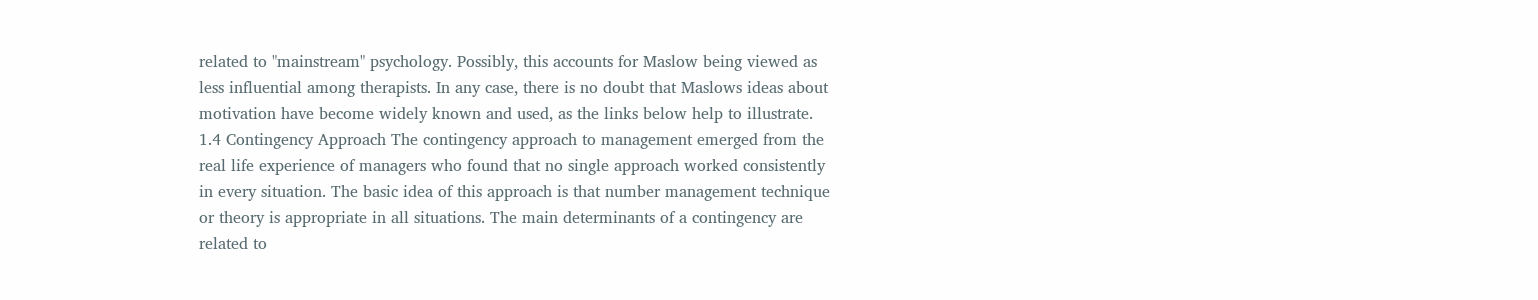related to "mainstream" psychology. Possibly, this accounts for Maslow being viewed as less influential among therapists. In any case, there is no doubt that Maslows ideas about motivation have become widely known and used, as the links below help to illustrate. 1.4 Contingency Approach The contingency approach to management emerged from the real life experience of managers who found that no single approach worked consistently in every situation. The basic idea of this approach is that number management technique or theory is appropriate in all situations. The main determinants of a contingency are related to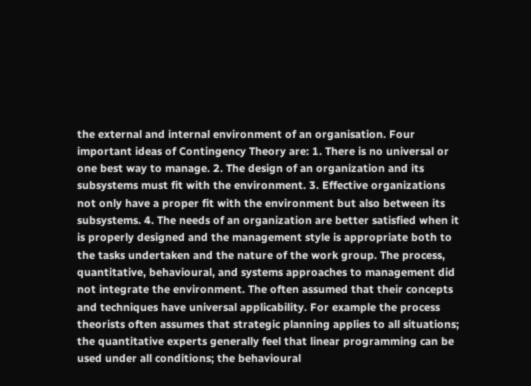the external and internal environment of an organisation. Four important ideas of Contingency Theory are: 1. There is no universal or one best way to manage. 2. The design of an organization and its subsystems must fit with the environment. 3. Effective organizations not only have a proper fit with the environment but also between its subsystems. 4. The needs of an organization are better satisfied when it is properly designed and the management style is appropriate both to the tasks undertaken and the nature of the work group. The process, quantitative, behavioural, and systems approaches to management did not integrate the environment. The often assumed that their concepts and techniques have universal applicability. For example the process theorists often assumes that strategic planning applies to all situations; the quantitative experts generally feel that linear programming can be used under all conditions; the behavioural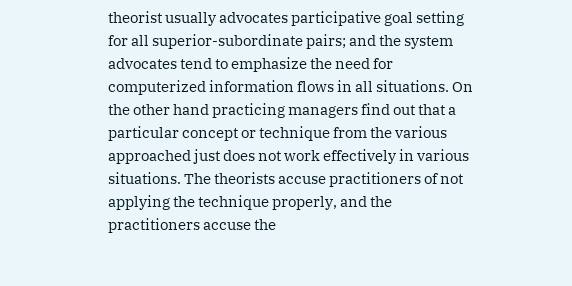theorist usually advocates participative goal setting for all superior-subordinate pairs; and the system advocates tend to emphasize the need for computerized information flows in all situations. On the other hand practicing managers find out that a particular concept or technique from the various approached just does not work effectively in various situations. The theorists accuse practitioners of not applying the technique properly, and the practitioners accuse the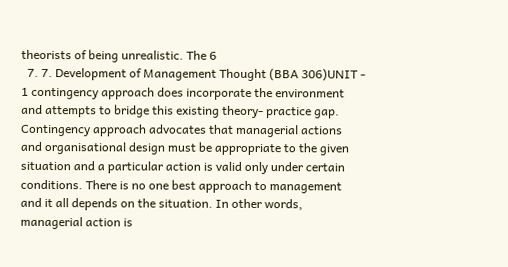theorists of being unrealistic. The 6
  7. 7. Development of Management Thought (BBA 306)UNIT - 1 contingency approach does incorporate the environment and attempts to bridge this existing theory- practice gap. Contingency approach advocates that managerial actions and organisational design must be appropriate to the given situation and a particular action is valid only under certain conditions. There is no one best approach to management and it all depends on the situation. In other words, managerial action is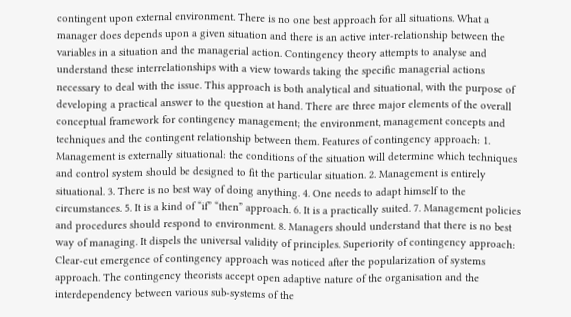contingent upon external environment. There is no one best approach for all situations. What a manager does depends upon a given situation and there is an active inter-relationship between the variables in a situation and the managerial action. Contingency theory attempts to analyse and understand these interrelationships with a view towards taking the specific managerial actions necessary to deal with the issue. This approach is both analytical and situational, with the purpose of developing a practical answer to the question at hand. There are three major elements of the overall conceptual framework for contingency management; the environment, management concepts and techniques and the contingent relationship between them. Features of contingency approach: 1. Management is externally situational: the conditions of the situation will determine which techniques and control system should be designed to fit the particular situation. 2. Management is entirely situational. 3. There is no best way of doing anything. 4. One needs to adapt himself to the circumstances. 5. It is a kind of “if” “then” approach. 6. It is a practically suited. 7. Management policies and procedures should respond to environment. 8. Managers should understand that there is no best way of managing. It dispels the universal validity of principles. Superiority of contingency approach: Clear-cut emergence of contingency approach was noticed after the popularization of systems approach. The contingency theorists accept open adaptive nature of the organisation and the interdependency between various sub-systems of the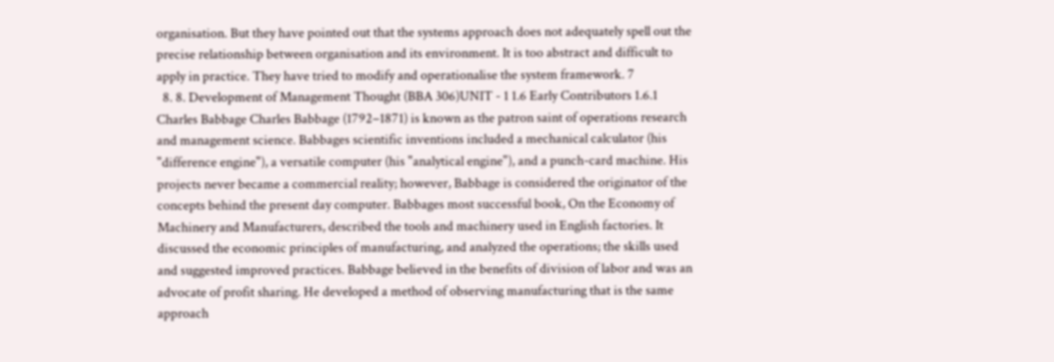organisation. But they have pointed out that the systems approach does not adequately spell out the precise relationship between organisation and its environment. It is too abstract and difficult to apply in practice. They have tried to modify and operationalise the system framework. 7
  8. 8. Development of Management Thought (BBA 306)UNIT - 1 1.6 Early Contributors 1.6.1 Charles Babbage Charles Babbage (1792–1871) is known as the patron saint of operations research and management science. Babbages scientific inventions included a mechanical calculator (his "difference engine"), a versatile computer (his "analytical engine"), and a punch-card machine. His projects never became a commercial reality; however, Babbage is considered the originator of the concepts behind the present day computer. Babbages most successful book, On the Economy of Machinery and Manufacturers, described the tools and machinery used in English factories. It discussed the economic principles of manufacturing, and analyzed the operations; the skills used and suggested improved practices. Babbage believed in the benefits of division of labor and was an advocate of profit sharing. He developed a method of observing manufacturing that is the same approach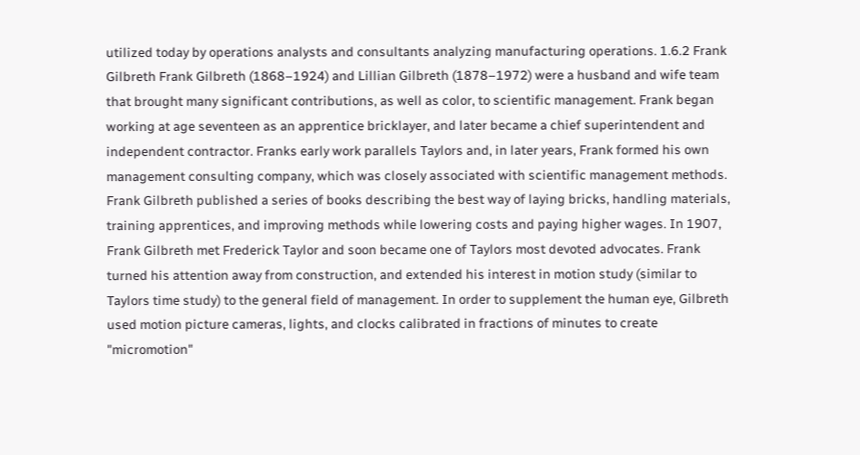utilized today by operations analysts and consultants analyzing manufacturing operations. 1.6.2 Frank Gilbreth Frank Gilbreth (1868–1924) and Lillian Gilbreth (1878–1972) were a husband and wife team that brought many significant contributions, as well as color, to scientific management. Frank began working at age seventeen as an apprentice bricklayer, and later became a chief superintendent and independent contractor. Franks early work parallels Taylors and, in later years, Frank formed his own management consulting company, which was closely associated with scientific management methods. Frank Gilbreth published a series of books describing the best way of laying bricks, handling materials, training apprentices, and improving methods while lowering costs and paying higher wages. In 1907, Frank Gilbreth met Frederick Taylor and soon became one of Taylors most devoted advocates. Frank turned his attention away from construction, and extended his interest in motion study (similar to Taylors time study) to the general field of management. In order to supplement the human eye, Gilbreth used motion picture cameras, lights, and clocks calibrated in fractions of minutes to create "micromotion"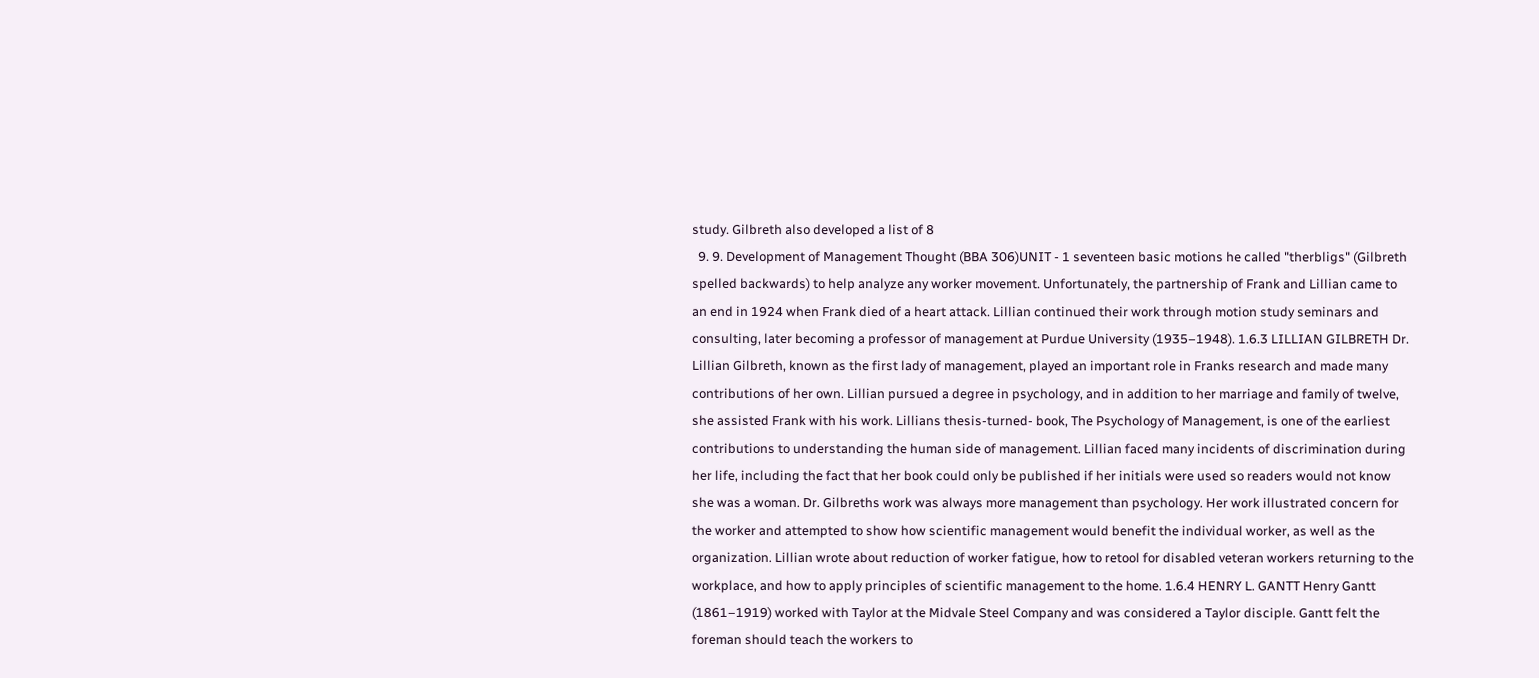study. Gilbreth also developed a list of 8
  9. 9. Development of Management Thought (BBA 306)UNIT - 1 seventeen basic motions he called "therbligs" (Gilbreth spelled backwards) to help analyze any worker movement. Unfortunately, the partnership of Frank and Lillian came to an end in 1924 when Frank died of a heart attack. Lillian continued their work through motion study seminars and consulting, later becoming a professor of management at Purdue University (1935–1948). 1.6.3 LILLIAN GILBRETH Dr. Lillian Gilbreth, known as the first lady of management, played an important role in Franks research and made many contributions of her own. Lillian pursued a degree in psychology, and in addition to her marriage and family of twelve, she assisted Frank with his work. Lillians thesis-turned- book, The Psychology of Management, is one of the earliest contributions to understanding the human side of management. Lillian faced many incidents of discrimination during her life, including the fact that her book could only be published if her initials were used so readers would not know she was a woman. Dr. Gilbreths work was always more management than psychology. Her work illustrated concern for the worker and attempted to show how scientific management would benefit the individual worker, as well as the organization. Lillian wrote about reduction of worker fatigue, how to retool for disabled veteran workers returning to the workplace, and how to apply principles of scientific management to the home. 1.6.4 HENRY L. GANTT Henry Gantt (1861–1919) worked with Taylor at the Midvale Steel Company and was considered a Taylor disciple. Gantt felt the foreman should teach the workers to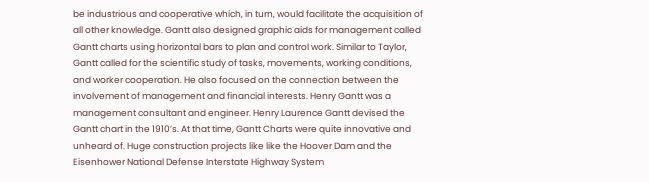be industrious and cooperative which, in turn, would facilitate the acquisition of all other knowledge. Gantt also designed graphic aids for management called Gantt charts using horizontal bars to plan and control work. Similar to Taylor, Gantt called for the scientific study of tasks, movements, working conditions, and worker cooperation. He also focused on the connection between the involvement of management and financial interests. Henry Gantt was a management consultant and engineer. Henry Laurence Gantt devised the Gantt chart in the 1910’s. At that time, Gantt Charts were quite innovative and unheard of. Huge construction projects like like the Hoover Dam and the Eisenhower National Defense Interstate Highway System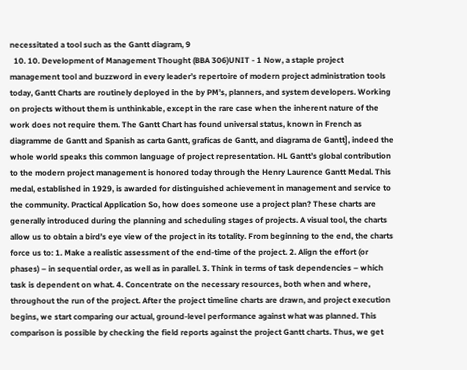necessitated a tool such as the Gantt diagram, 9
  10. 10. Development of Management Thought (BBA 306)UNIT - 1 Now, a staple project management tool and buzzword in every leader’s repertoire of modern project administration tools today, Gantt Charts are routinely deployed in the by PM’s, planners, and system developers. Working on projects without them is unthinkable, except in the rare case when the inherent nature of the work does not require them. The Gantt Chart has found universal status, known in French as diagramme de Gantt and Spanish as carta Gantt, graficas de Gantt, and diagrama de Gantt], indeed the whole world speaks this common language of project representation. HL Gantt’s global contribution to the modern project management is honored today through the Henry Laurence Gantt Medal. This medal, established in 1929, is awarded for distinguished achievement in management and service to the community. Practical Application So, how does someone use a project plan? These charts are generally introduced during the planning and scheduling stages of projects. A visual tool, the charts allow us to obtain a bird’s eye view of the project in its totality. From beginning to the end, the charts force us to: 1. Make a realistic assessment of the end-time of the project. 2. Align the effort (or phases) – in sequential order, as well as in parallel. 3. Think in terms of task dependencies – which task is dependent on what. 4. Concentrate on the necessary resources, both when and where, throughout the run of the project. After the project timeline charts are drawn, and project execution begins, we start comparing our actual, ground-level performance against what was planned. This comparison is possible by checking the field reports against the project Gantt charts. Thus, we get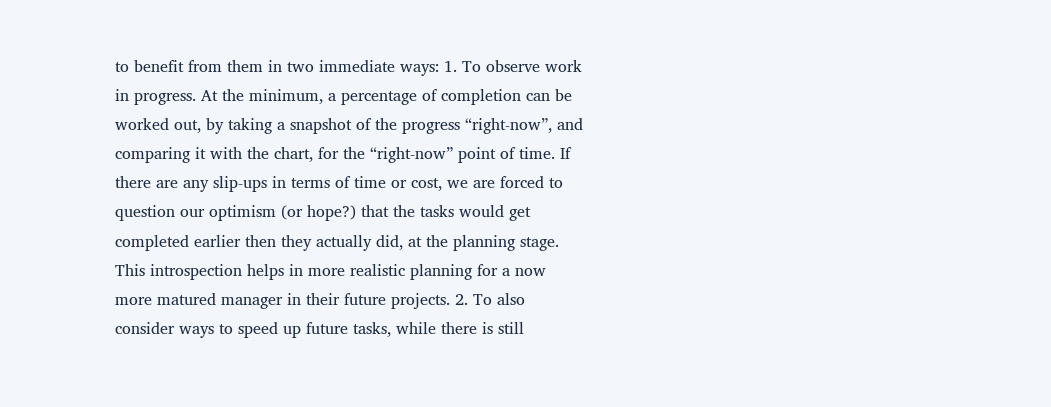to benefit from them in two immediate ways: 1. To observe work in progress. At the minimum, a percentage of completion can be worked out, by taking a snapshot of the progress “right-now”, and comparing it with the chart, for the “right-now” point of time. If there are any slip-ups in terms of time or cost, we are forced to question our optimism (or hope?) that the tasks would get completed earlier then they actually did, at the planning stage. This introspection helps in more realistic planning for a now more matured manager in their future projects. 2. To also consider ways to speed up future tasks, while there is still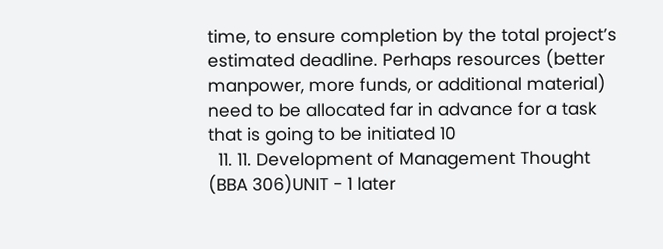time, to ensure completion by the total project’s estimated deadline. Perhaps resources (better manpower, more funds, or additional material) need to be allocated far in advance for a task that is going to be initiated 10
  11. 11. Development of Management Thought (BBA 306)UNIT - 1 later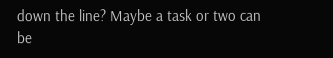down the line? Maybe a task or two can be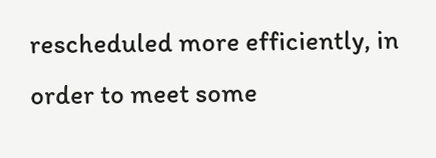rescheduled more efficiently, in order to meet some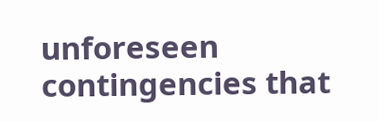unforeseen contingencies that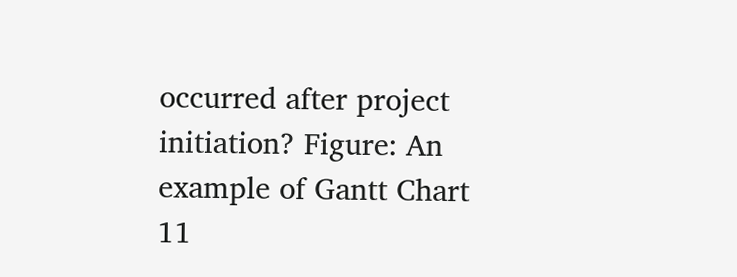occurred after project initiation? Figure: An example of Gantt Chart 11